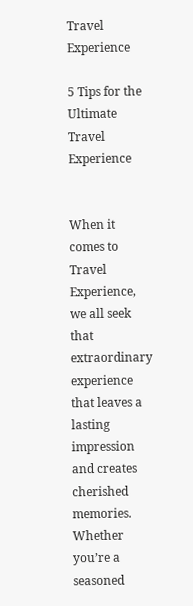Travel Experience

5 Tips for the Ultimate Travel Experience


When it comes to Travel Experience,  we all seek that extraordinary experience that leaves a lasting impression and creates cherished memories. Whether you’re a seasoned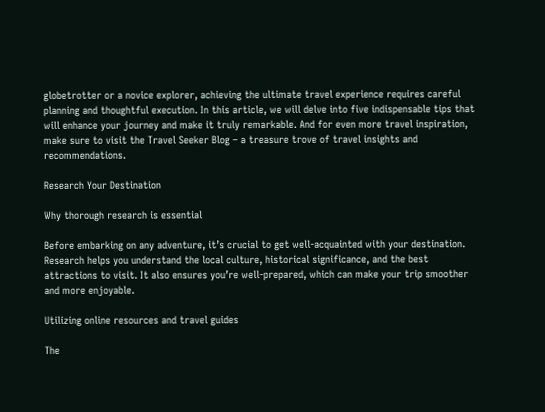globetrotter or a novice explorer, achieving the ultimate travel experience requires careful planning and thoughtful execution. In this article, we will delve into five indispensable tips that will enhance your journey and make it truly remarkable. And for even more travel inspiration, make sure to visit the Travel Seeker Blog – a treasure trove of travel insights and recommendations.

Research Your Destination

Why thorough research is essential

Before embarking on any adventure, it’s crucial to get well-acquainted with your destination. Research helps you understand the local culture, historical significance, and the best attractions to visit. It also ensures you’re well-prepared, which can make your trip smoother and more enjoyable.

Utilizing online resources and travel guides

The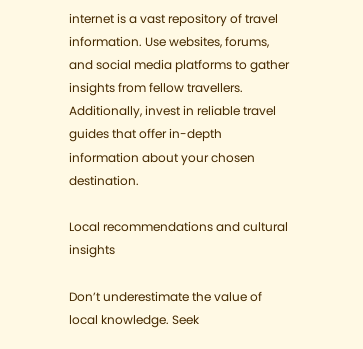internet is a vast repository of travel information. Use websites, forums, and social media platforms to gather insights from fellow travellers. Additionally, invest in reliable travel guides that offer in-depth information about your chosen destination.

Local recommendations and cultural insights

Don’t underestimate the value of local knowledge. Seek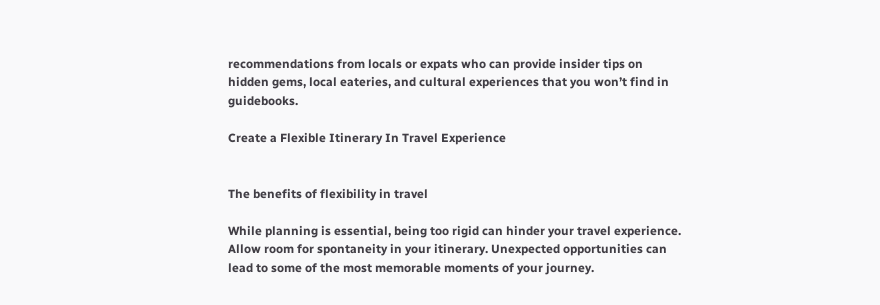recommendations from locals or expats who can provide insider tips on hidden gems, local eateries, and cultural experiences that you won’t find in guidebooks.

Create a Flexible Itinerary In Travel Experience


The benefits of flexibility in travel

While planning is essential, being too rigid can hinder your travel experience. Allow room for spontaneity in your itinerary. Unexpected opportunities can lead to some of the most memorable moments of your journey.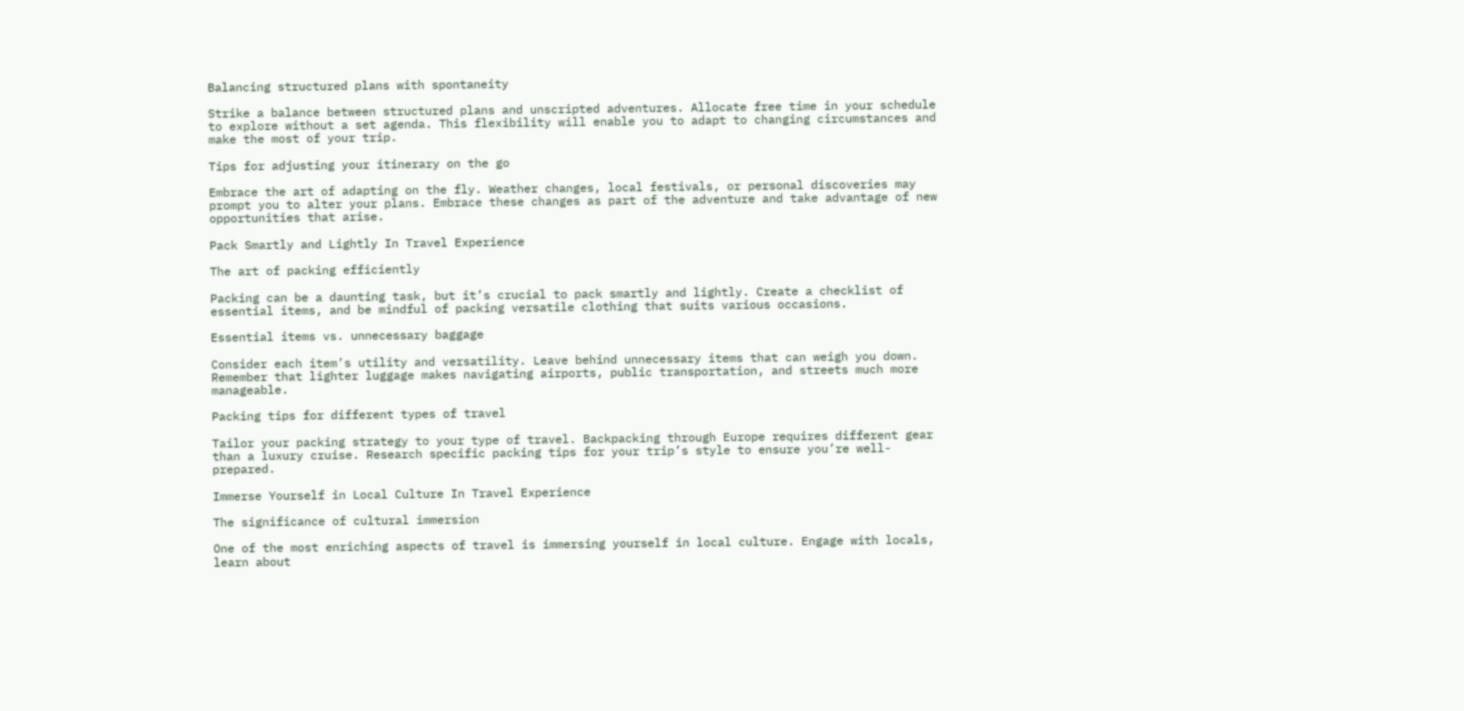Balancing structured plans with spontaneity

Strike a balance between structured plans and unscripted adventures. Allocate free time in your schedule to explore without a set agenda. This flexibility will enable you to adapt to changing circumstances and make the most of your trip.

Tips for adjusting your itinerary on the go

Embrace the art of adapting on the fly. Weather changes, local festivals, or personal discoveries may prompt you to alter your plans. Embrace these changes as part of the adventure and take advantage of new opportunities that arise.

Pack Smartly and Lightly In Travel Experience

The art of packing efficiently

Packing can be a daunting task, but it’s crucial to pack smartly and lightly. Create a checklist of essential items, and be mindful of packing versatile clothing that suits various occasions.

Essential items vs. unnecessary baggage

Consider each item’s utility and versatility. Leave behind unnecessary items that can weigh you down. Remember that lighter luggage makes navigating airports, public transportation, and streets much more manageable.

Packing tips for different types of travel

Tailor your packing strategy to your type of travel. Backpacking through Europe requires different gear than a luxury cruise. Research specific packing tips for your trip’s style to ensure you’re well-prepared.

Immerse Yourself in Local Culture In Travel Experience

The significance of cultural immersion

One of the most enriching aspects of travel is immersing yourself in local culture. Engage with locals, learn about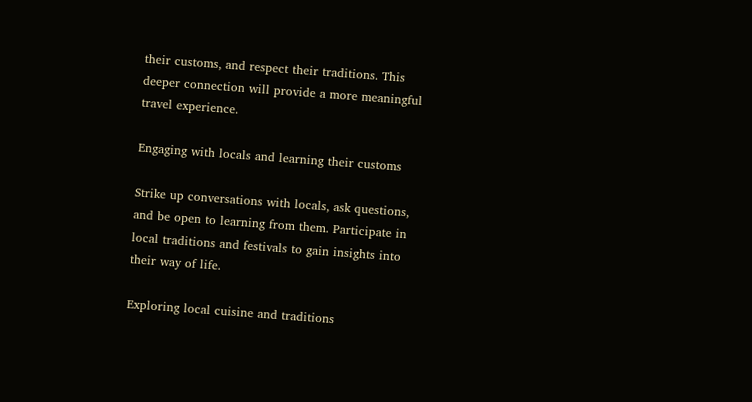their customs, and respect their traditions. This deeper connection will provide a more meaningful travel experience.

Engaging with locals and learning their customs

Strike up conversations with locals, ask questions, and be open to learning from them. Participate in local traditions and festivals to gain insights into their way of life.

Exploring local cuisine and traditions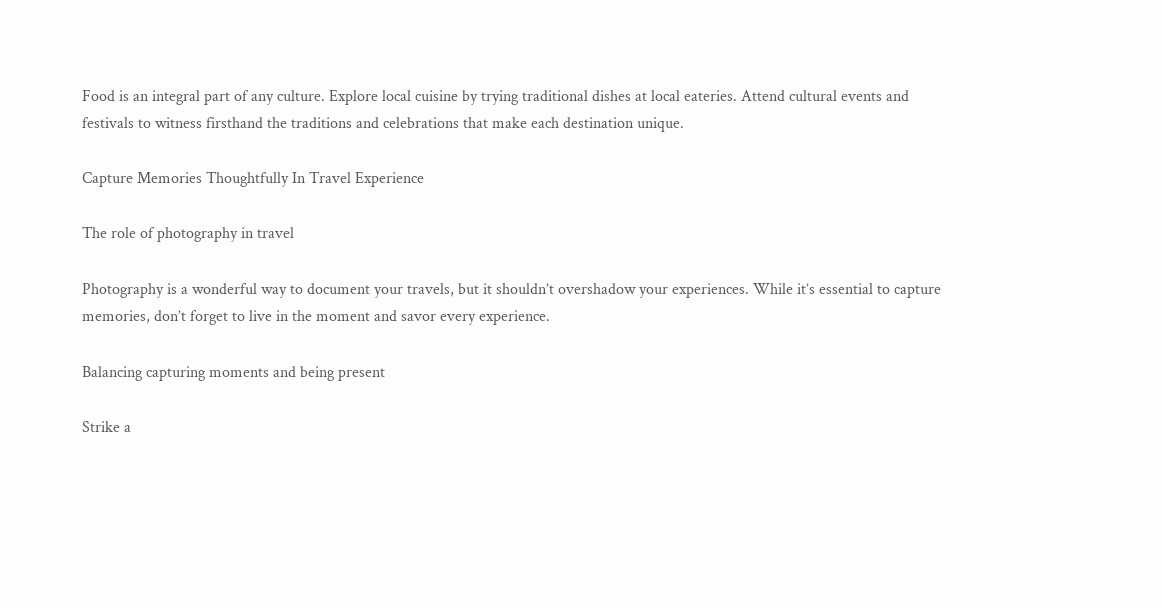Food is an integral part of any culture. Explore local cuisine by trying traditional dishes at local eateries. Attend cultural events and festivals to witness firsthand the traditions and celebrations that make each destination unique.

Capture Memories Thoughtfully In Travel Experience

The role of photography in travel

Photography is a wonderful way to document your travels, but it shouldn’t overshadow your experiences. While it’s essential to capture memories, don’t forget to live in the moment and savor every experience.

Balancing capturing moments and being present

Strike a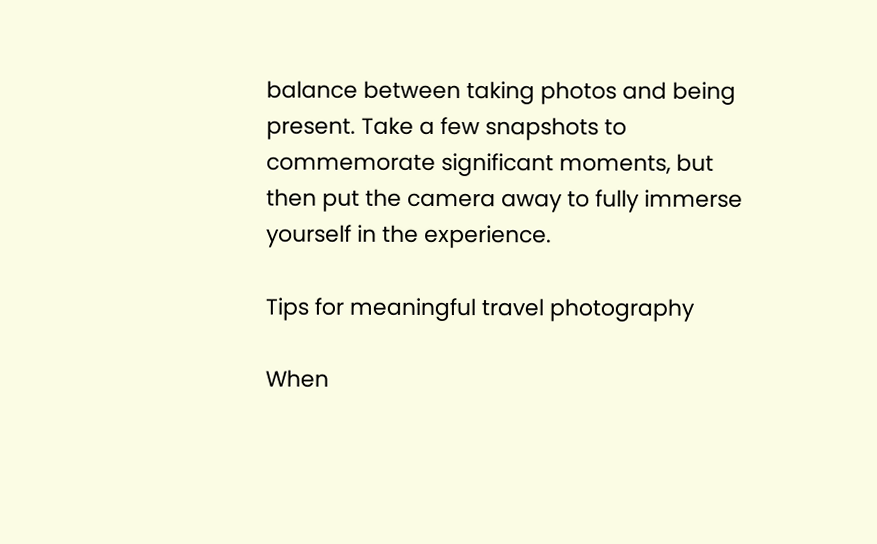balance between taking photos and being present. Take a few snapshots to commemorate significant moments, but then put the camera away to fully immerse yourself in the experience.

Tips for meaningful travel photography

When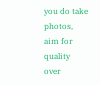you do take photos, aim for quality over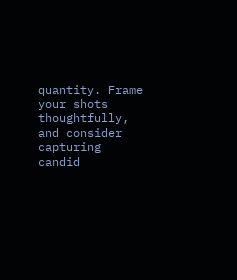quantity. Frame your shots thoughtfully, and consider capturing candid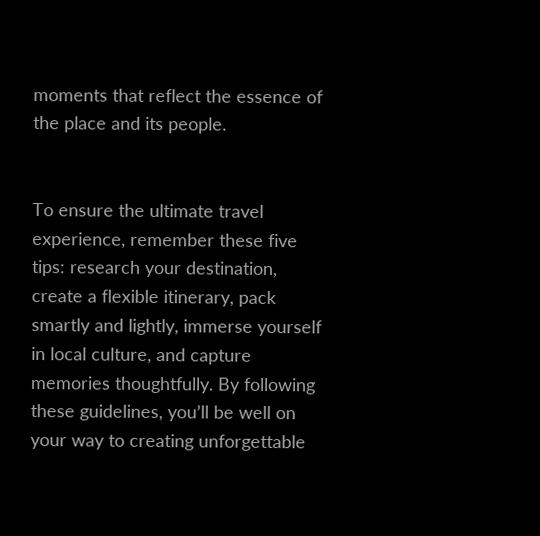moments that reflect the essence of the place and its people.


To ensure the ultimate travel experience, remember these five tips: research your destination, create a flexible itinerary, pack smartly and lightly, immerse yourself in local culture, and capture memories thoughtfully. By following these guidelines, you’ll be well on your way to creating unforgettable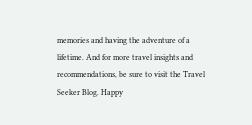memories and having the adventure of a lifetime. And for more travel insights and recommendations, be sure to visit the Travel Seeker Blog. Happy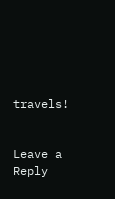travels!


Leave a Reply